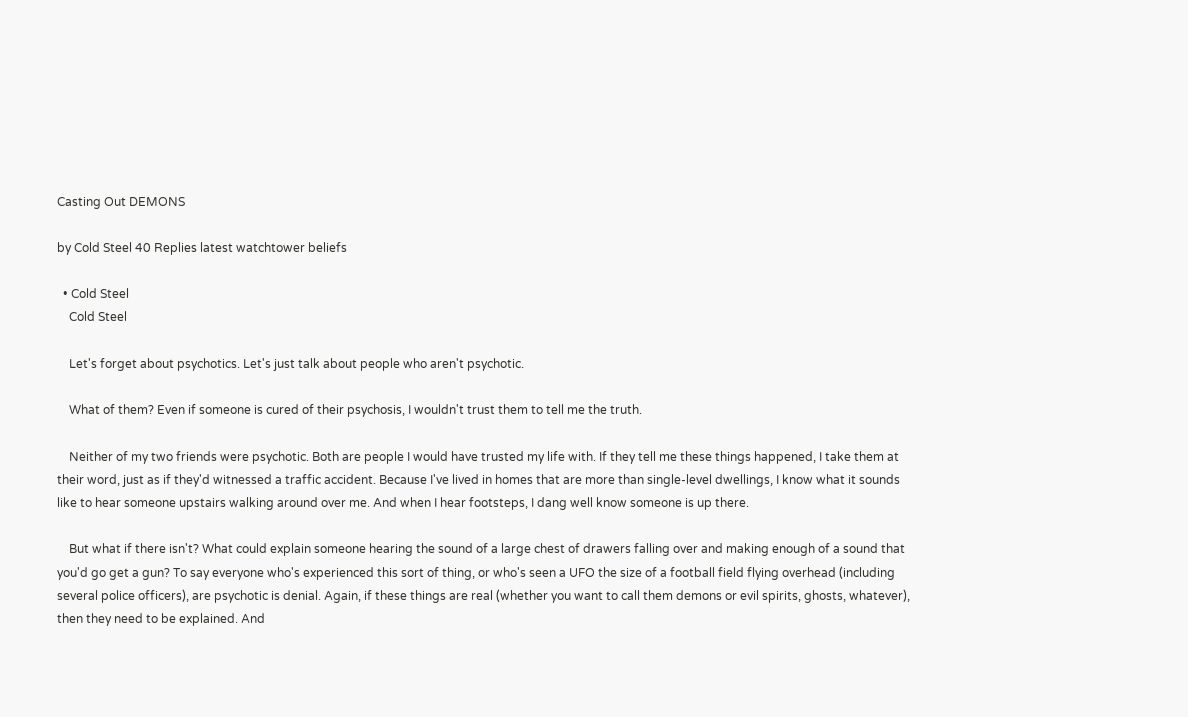Casting Out DEMONS

by Cold Steel 40 Replies latest watchtower beliefs

  • Cold Steel
    Cold Steel

    Let's forget about psychotics. Let's just talk about people who aren't psychotic.

    What of them? Even if someone is cured of their psychosis, I wouldn't trust them to tell me the truth.

    Neither of my two friends were psychotic. Both are people I would have trusted my life with. If they tell me these things happened, I take them at their word, just as if they'd witnessed a traffic accident. Because I've lived in homes that are more than single-level dwellings, I know what it sounds like to hear someone upstairs walking around over me. And when I hear footsteps, I dang well know someone is up there.

    But what if there isn't? What could explain someone hearing the sound of a large chest of drawers falling over and making enough of a sound that you'd go get a gun? To say everyone who's experienced this sort of thing, or who's seen a UFO the size of a football field flying overhead (including several police officers), are psychotic is denial. Again, if these things are real (whether you want to call them demons or evil spirits, ghosts, whatever), then they need to be explained. And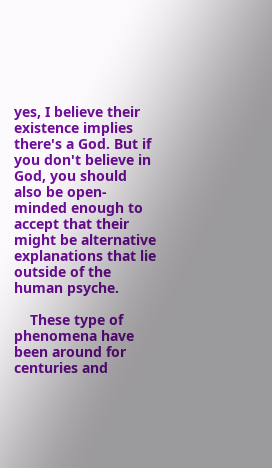yes, I believe their existence implies there's a God. But if you don't believe in God, you should also be open-minded enough to accept that their might be alternative explanations that lie outside of the human psyche.

    These type of phenomena have been around for centuries and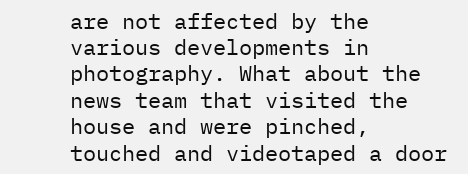are not affected by the various developments in photography. What about the news team that visited the house and were pinched, touched and videotaped a door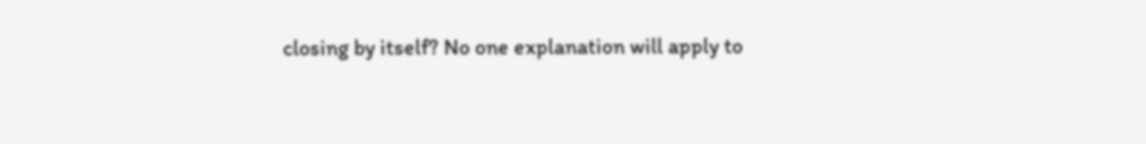closing by itself? No one explanation will apply to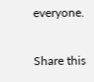everyone.

Share this